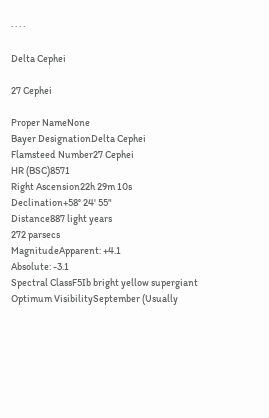· · · ·

Delta Cephei

27 Cephei

Proper NameNone
Bayer DesignationDelta Cephei
Flamsteed Number27 Cephei
HR (BSC)8571
Right Ascension22h 29m 10s
Declination+58° 24' 55"
Distance887 light years
272 parsecs
MagnitudeApparent: +4.1
Absolute: -3.1
Spectral ClassF5Ib bright yellow supergiant
Optimum VisibilitySeptember (Usually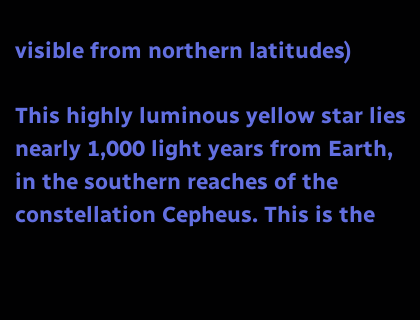visible from northern latitudes)

This highly luminous yellow star lies nearly 1,000 light years from Earth, in the southern reaches of the constellation Cepheus. This is the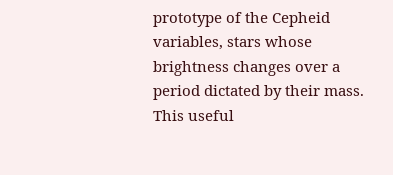prototype of the Cepheid variables, stars whose brightness changes over a period dictated by their mass. This useful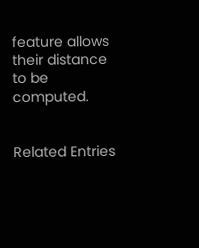feature allows their distance to be computed.


Related Entries